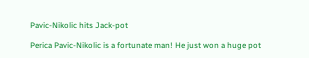Pavic-Nikolic hits Jack-pot

Perica Pavic-Nikolic is a fortunate man! He just won a huge pot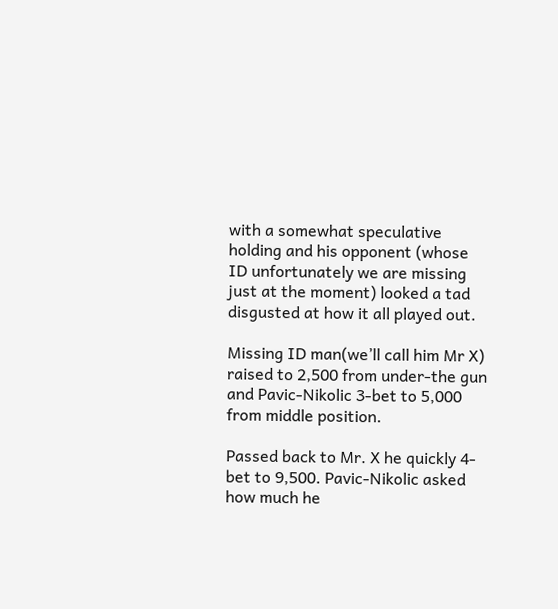with a somewhat speculative holding and his opponent (whose ID unfortunately we are missing just at the moment) looked a tad disgusted at how it all played out.

Missing ID man(we’ll call him Mr X) raised to 2,500 from under-the gun and Pavic-Nikolic 3-bet to 5,000 from middle position.

Passed back to Mr. X he quickly 4-bet to 9,500. Pavic-Nikolic asked how much he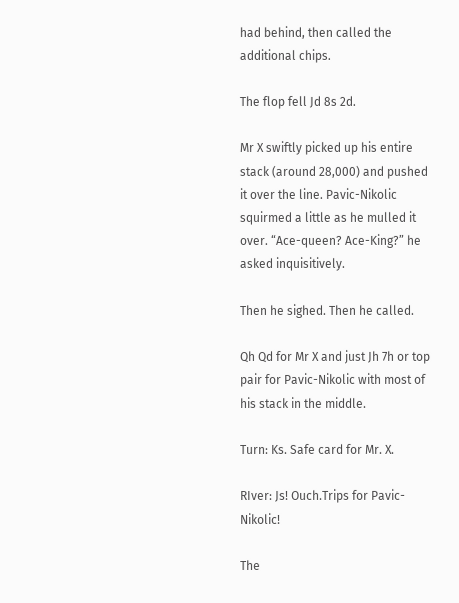had behind, then called the additional chips.

The flop fell Jd 8s 2d.

Mr X swiftly picked up his entire stack (around 28,000) and pushed it over the line. Pavic-Nikolic squirmed a little as he mulled it over. “Ace-queen? Ace-King?” he asked inquisitively.

Then he sighed. Then he called.

Qh Qd for Mr X and just Jh 7h or top pair for Pavic-Nikolic with most of his stack in the middle.

Turn: Ks. Safe card for Mr. X.

RIver: Js! Ouch.Trips for Pavic-Nikolic!

The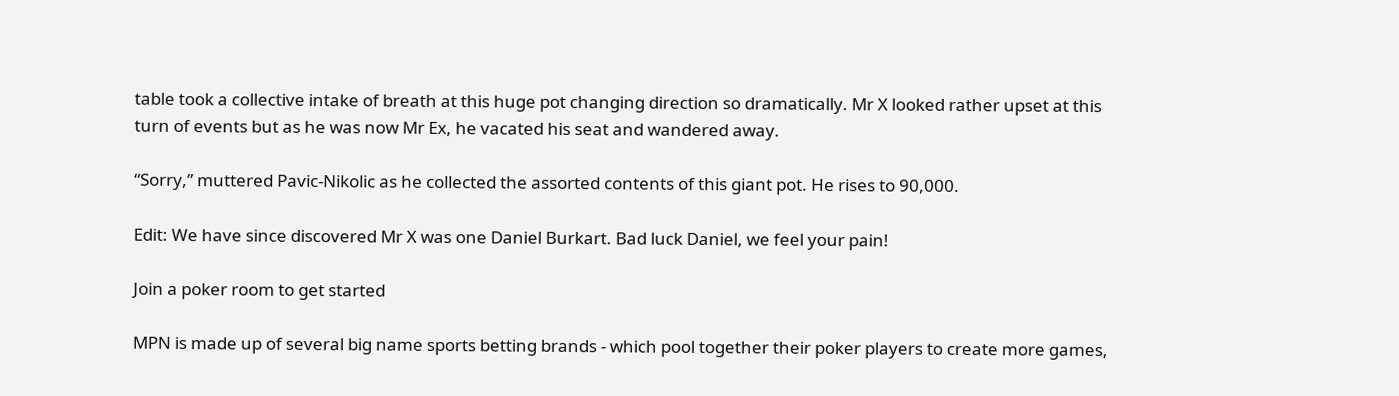table took a collective intake of breath at this huge pot changing direction so dramatically. Mr X looked rather upset at this turn of events but as he was now Mr Ex, he vacated his seat and wandered away.

“Sorry,” muttered Pavic-Nikolic as he collected the assorted contents of this giant pot. He rises to 90,000.

Edit: We have since discovered Mr X was one Daniel Burkart. Bad luck Daniel, we feel your pain!

Join a poker room to get started

MPN is made up of several big name sports betting brands - which pool together their poker players to create more games,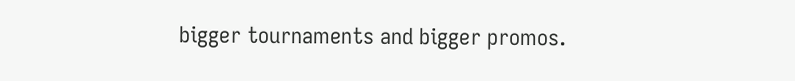bigger tournaments and bigger promos.